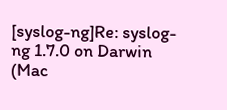[syslog-ng]Re: syslog-ng 1.7.0 on Darwin (Mac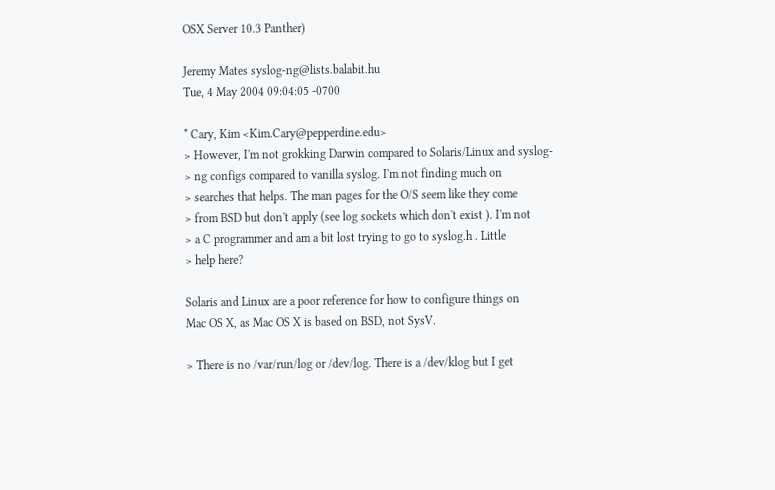OSX Server 10.3 Panther)

Jeremy Mates syslog-ng@lists.balabit.hu
Tue, 4 May 2004 09:04:05 -0700

* Cary, Kim <Kim.Cary@pepperdine.edu>
> However, I'm not grokking Darwin compared to Solaris/Linux and syslog-
> ng configs compared to vanilla syslog. I'm not finding much on
> searches that helps. The man pages for the O/S seem like they come
> from BSD but don't apply (see log sockets which don't exist ). I'm not
> a C programmer and am a bit lost trying to go to syslog.h . Little
> help here?

Solaris and Linux are a poor reference for how to configure things on
Mac OS X, as Mac OS X is based on BSD, not SysV.

> There is no /var/run/log or /dev/log. There is a /dev/klog but I get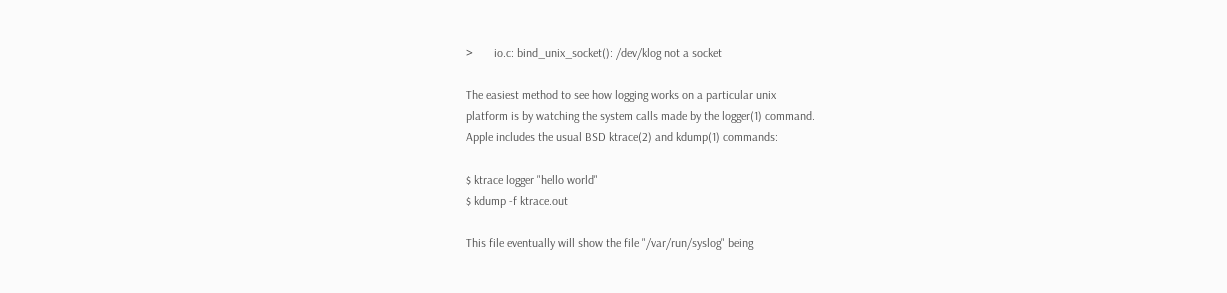>       io.c: bind_unix_socket(): /dev/klog not a socket

The easiest method to see how logging works on a particular unix
platform is by watching the system calls made by the logger(1) command.
Apple includes the usual BSD ktrace(2) and kdump(1) commands:

$ ktrace logger "hello world"
$ kdump -f ktrace.out

This file eventually will show the file "/var/run/syslog" being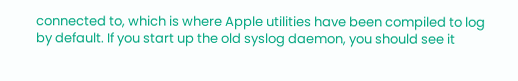connected to, which is where Apple utilities have been compiled to log
by default. If you start up the old syslog daemon, you should see it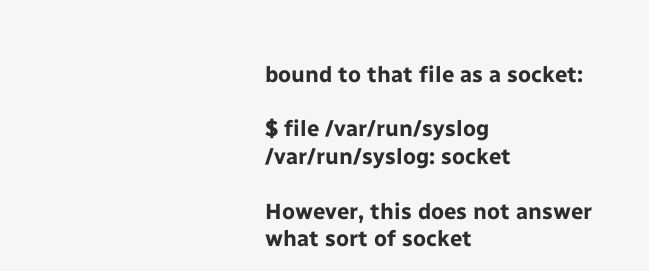bound to that file as a socket:

$ file /var/run/syslog
/var/run/syslog: socket

However, this does not answer what sort of socket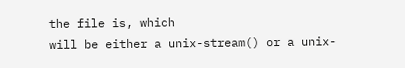the file is, which
will be either a unix-stream() or a unix-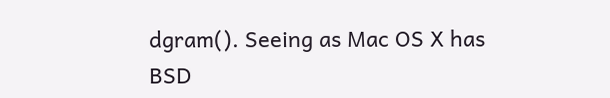dgram(). Seeing as Mac OS X has
BSD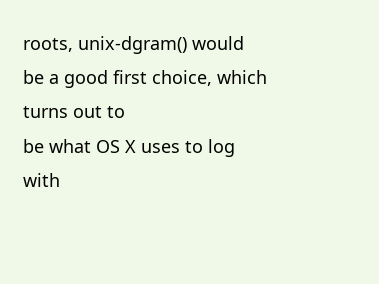roots, unix-dgram() would be a good first choice, which turns out to
be what OS X uses to log with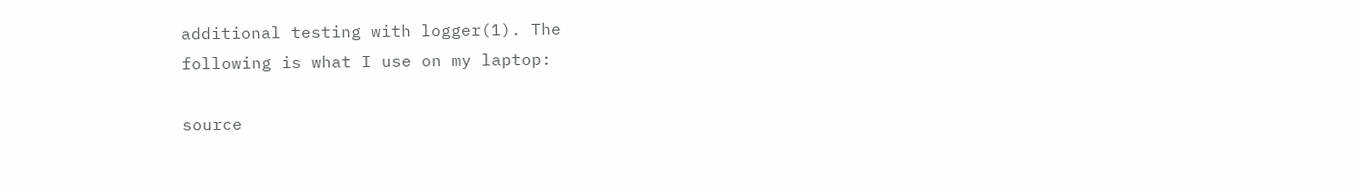additional testing with logger(1). The
following is what I use on my laptop:

source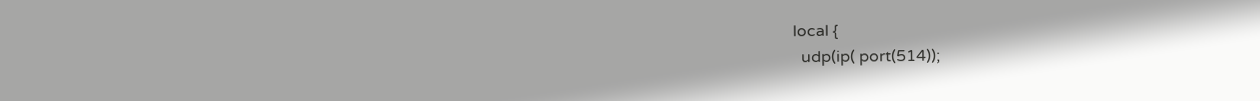local {
  udp(ip( port(514));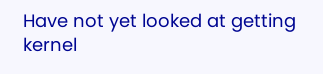Have not yet looked at getting kernel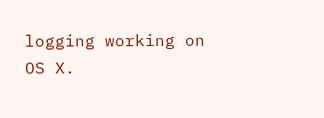logging working on OS X.